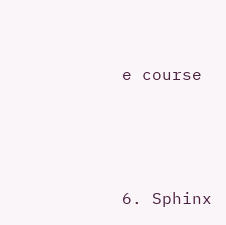e course





6. Sphinx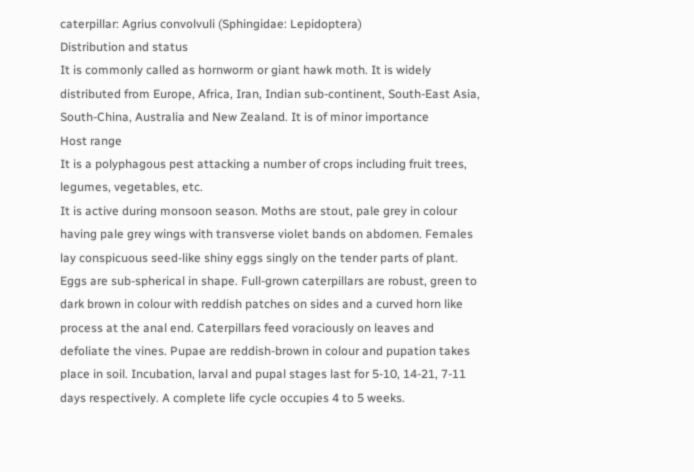caterpillar: Agrius convolvuli (Sphingidae: Lepidoptera)
Distribution and status
It is commonly called as hornworm or giant hawk moth. It is widely distributed from Europe, Africa, Iran, Indian sub-continent, South-East Asia, South-China, Australia and New Zealand. It is of minor importance
Host range
It is a polyphagous pest attacking a number of crops including fruit trees, legumes, vegetables, etc.
It is active during monsoon season. Moths are stout, pale grey in colour having pale grey wings with transverse violet bands on abdomen. Females lay conspicuous seed-like shiny eggs singly on the tender parts of plant.
Eggs are sub-spherical in shape. Full-grown caterpillars are robust, green to dark brown in colour with reddish patches on sides and a curved horn like process at the anal end. Caterpillars feed voraciously on leaves and defoliate the vines. Pupae are reddish-brown in colour and pupation takes place in soil. Incubation, larval and pupal stages last for 5-10, 14-21, 7-11 days respectively. A complete life cycle occupies 4 to 5 weeks.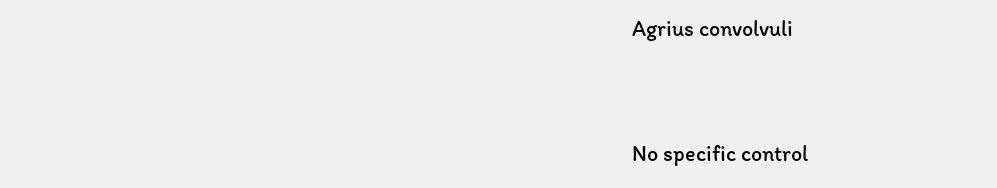Agrius convolvuli


No specific control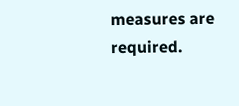measures are required.